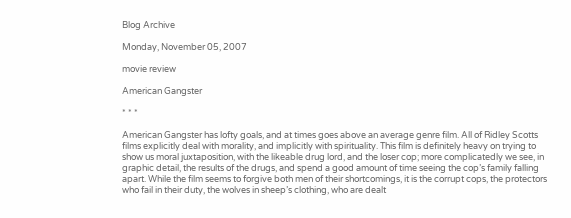Blog Archive

Monday, November 05, 2007

movie review

American Gangster

* * *

American Gangster has lofty goals, and at times goes above an average genre film. All of Ridley Scotts films explicitly deal with morality, and implicitly with spirituality. This film is definitely heavy on trying to show us moral juxtaposition, with the likeable drug lord, and the loser cop; more complicatedly we see, in graphic detail, the results of the drugs, and spend a good amount of time seeing the cop’s family falling apart. While the film seems to forgive both men of their shortcomings, it is the corrupt cops, the protectors who fail in their duty, the wolves in sheep’s clothing, who are dealt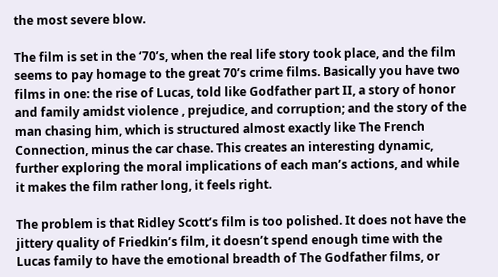the most severe blow.

The film is set in the ‘70’s, when the real life story took place, and the film seems to pay homage to the great 70’s crime films. Basically you have two films in one: the rise of Lucas, told like Godfather part II, a story of honor and family amidst violence , prejudice, and corruption; and the story of the man chasing him, which is structured almost exactly like The French Connection, minus the car chase. This creates an interesting dynamic, further exploring the moral implications of each man’s actions, and while it makes the film rather long, it feels right.

The problem is that Ridley Scott’s film is too polished. It does not have the jittery quality of Friedkin’s film, it doesn’t spend enough time with the Lucas family to have the emotional breadth of The Godfather films, or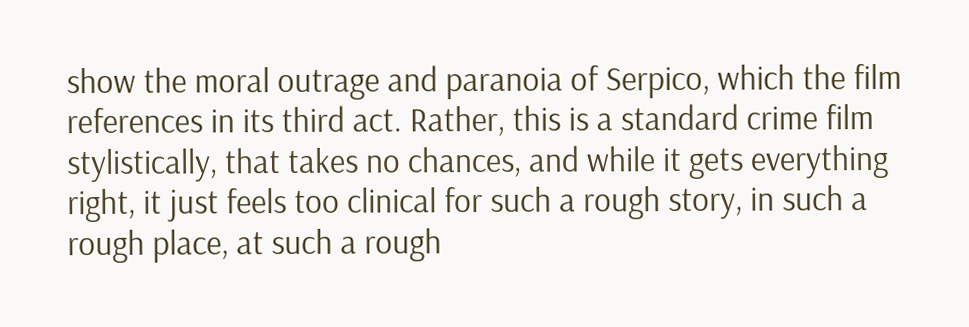show the moral outrage and paranoia of Serpico, which the film references in its third act. Rather, this is a standard crime film stylistically, that takes no chances, and while it gets everything right, it just feels too clinical for such a rough story, in such a rough place, at such a rough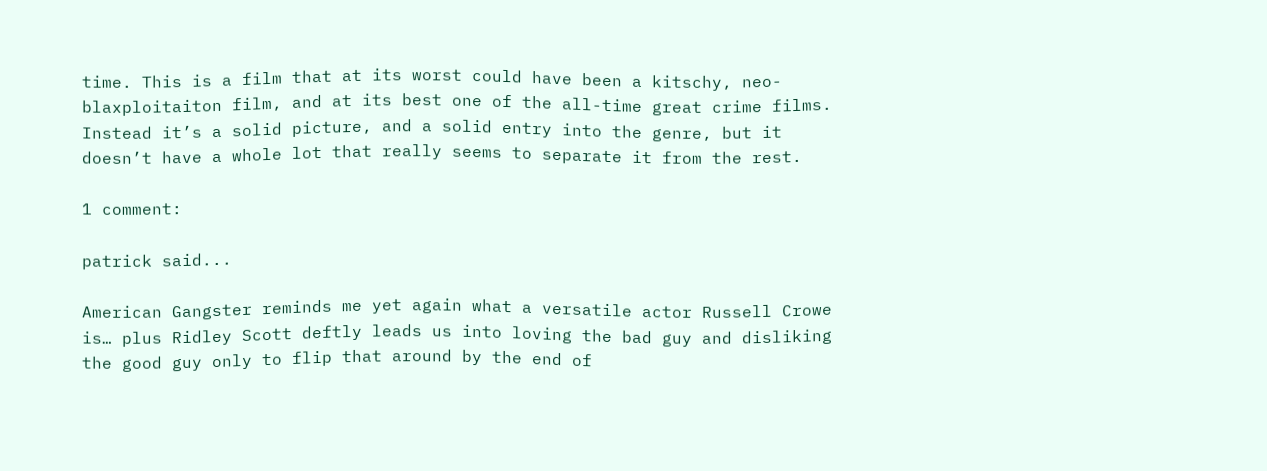time. This is a film that at its worst could have been a kitschy, neo-blaxploitaiton film, and at its best one of the all-time great crime films. Instead it’s a solid picture, and a solid entry into the genre, but it doesn’t have a whole lot that really seems to separate it from the rest.

1 comment:

patrick said...

American Gangster reminds me yet again what a versatile actor Russell Crowe is… plus Ridley Scott deftly leads us into loving the bad guy and disliking the good guy only to flip that around by the end of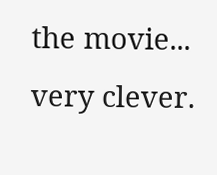the movie... very clever.